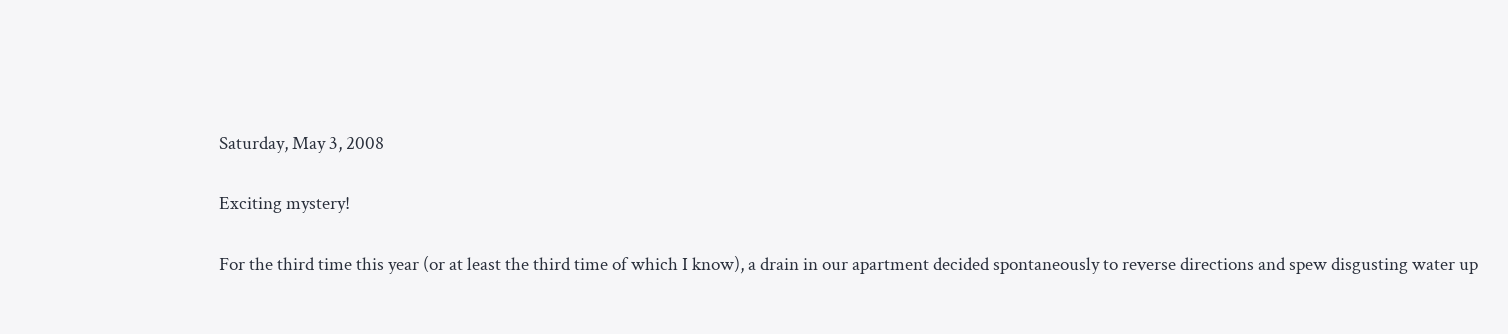Saturday, May 3, 2008

Exciting mystery!

For the third time this year (or at least the third time of which I know), a drain in our apartment decided spontaneously to reverse directions and spew disgusting water up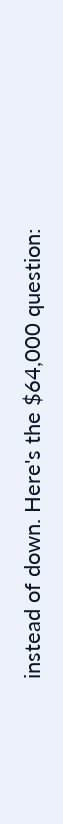instead of down. Here's the $64,000 question: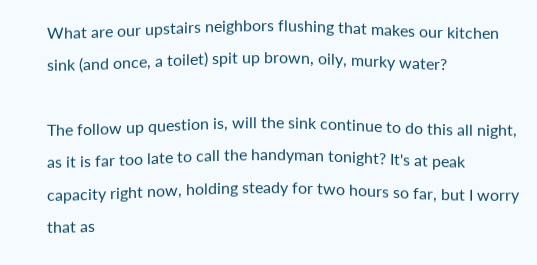What are our upstairs neighbors flushing that makes our kitchen sink (and once, a toilet) spit up brown, oily, murky water?

The follow up question is, will the sink continue to do this all night, as it is far too late to call the handyman tonight? It's at peak capacity right now, holding steady for two hours so far, but I worry that as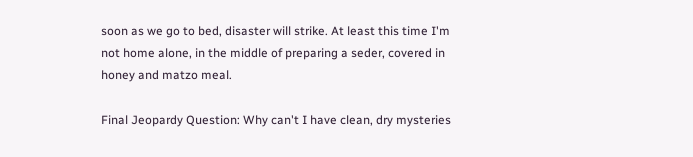soon as we go to bed, disaster will strike. At least this time I'm not home alone, in the middle of preparing a seder, covered in honey and matzo meal.

Final Jeopardy Question: Why can't I have clean, dry mysteries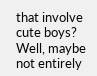that involve cute boys? Well, maybe not entirely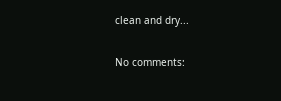clean and dry...

No comments: